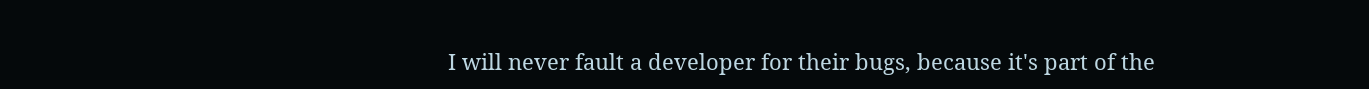I will never fault a developer for their bugs, because it's part of the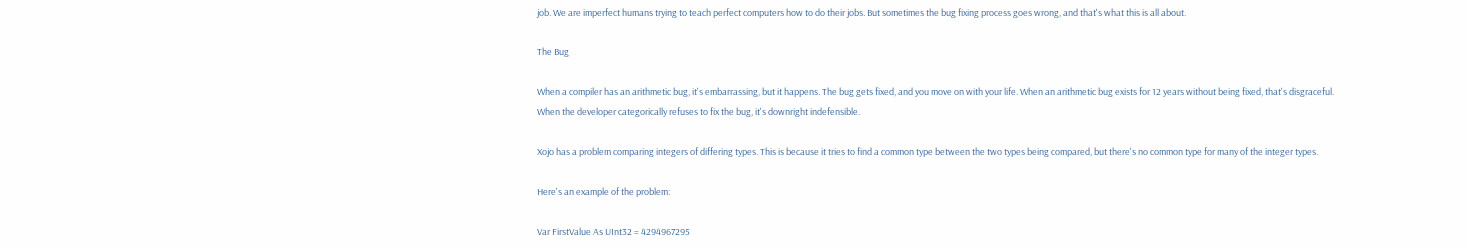job. We are imperfect humans trying to teach perfect computers how to do their jobs. But sometimes the bug fixing process goes wrong, and that's what this is all about.

The Bug

When a compiler has an arithmetic bug, it's embarrassing, but it happens. The bug gets fixed, and you move on with your life. When an arithmetic bug exists for 12 years without being fixed, that's disgraceful. When the developer categorically refuses to fix the bug, it's downright indefensible.

Xojo has a problem comparing integers of differing types. This is because it tries to find a common type between the two types being compared, but there's no common type for many of the integer types.

Here's an example of the problem:

Var FirstValue As UInt32 = 4294967295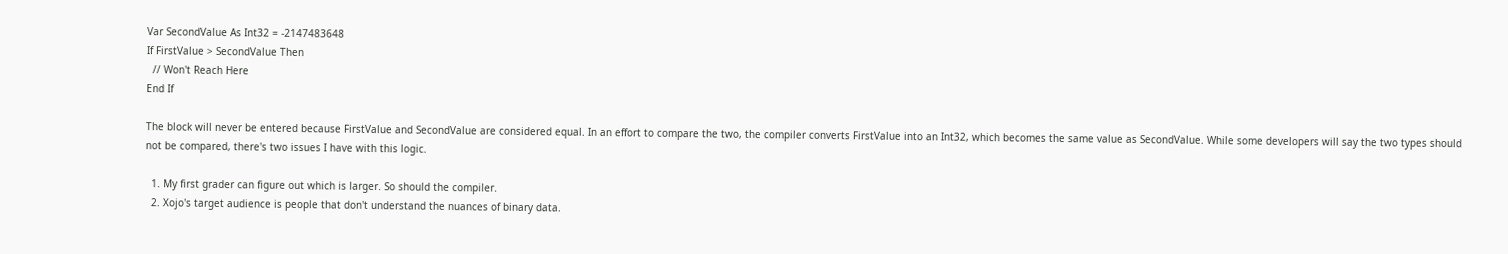Var SecondValue As Int32 = -2147483648
If FirstValue > SecondValue Then
  // Won't Reach Here
End If

The block will never be entered because FirstValue and SecondValue are considered equal. In an effort to compare the two, the compiler converts FirstValue into an Int32, which becomes the same value as SecondValue. While some developers will say the two types should not be compared, there's two issues I have with this logic.

  1. My first grader can figure out which is larger. So should the compiler.
  2. Xojo's target audience is people that don't understand the nuances of binary data.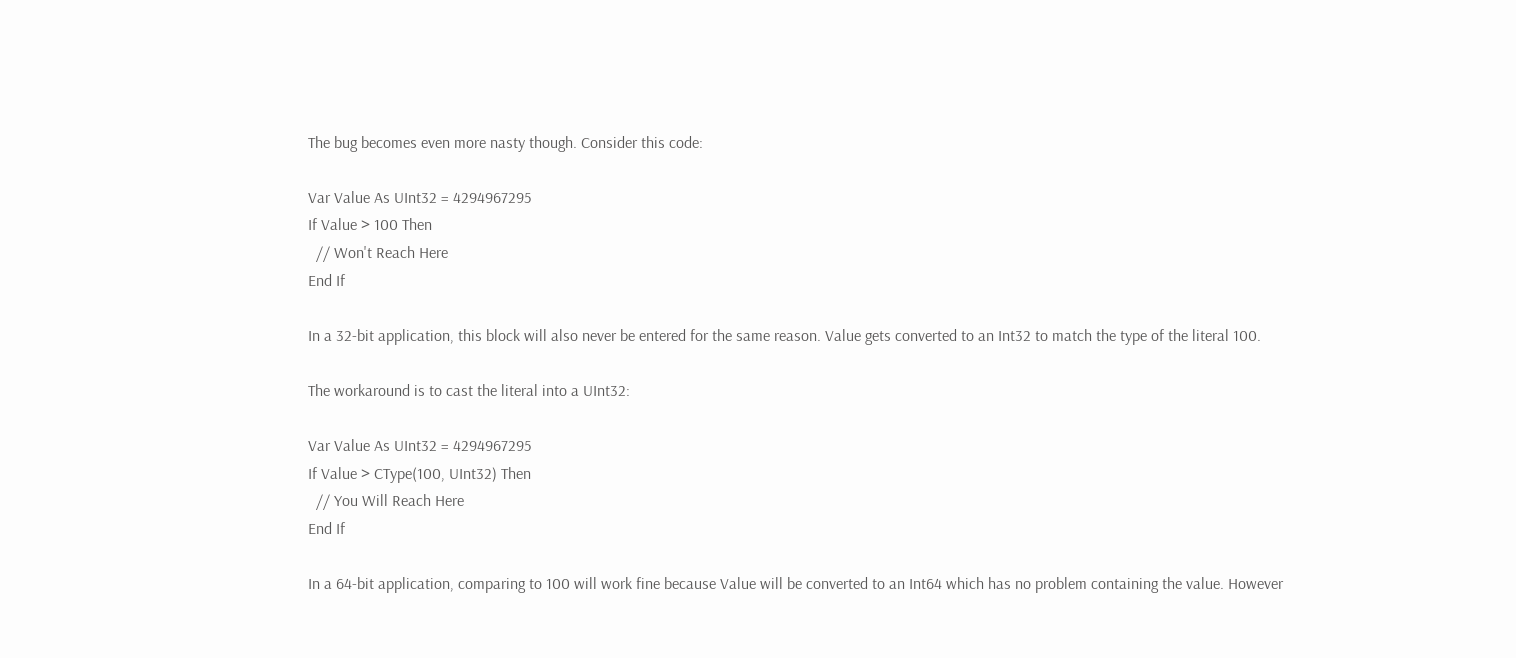The bug becomes even more nasty though. Consider this code:

Var Value As UInt32 = 4294967295
If Value > 100 Then
  // Won't Reach Here
End If

In a 32-bit application, this block will also never be entered for the same reason. Value gets converted to an Int32 to match the type of the literal 100.

The workaround is to cast the literal into a UInt32:

Var Value As UInt32 = 4294967295
If Value > CType(100, UInt32) Then
  // You Will Reach Here
End If

In a 64-bit application, comparing to 100 will work fine because Value will be converted to an Int64 which has no problem containing the value. However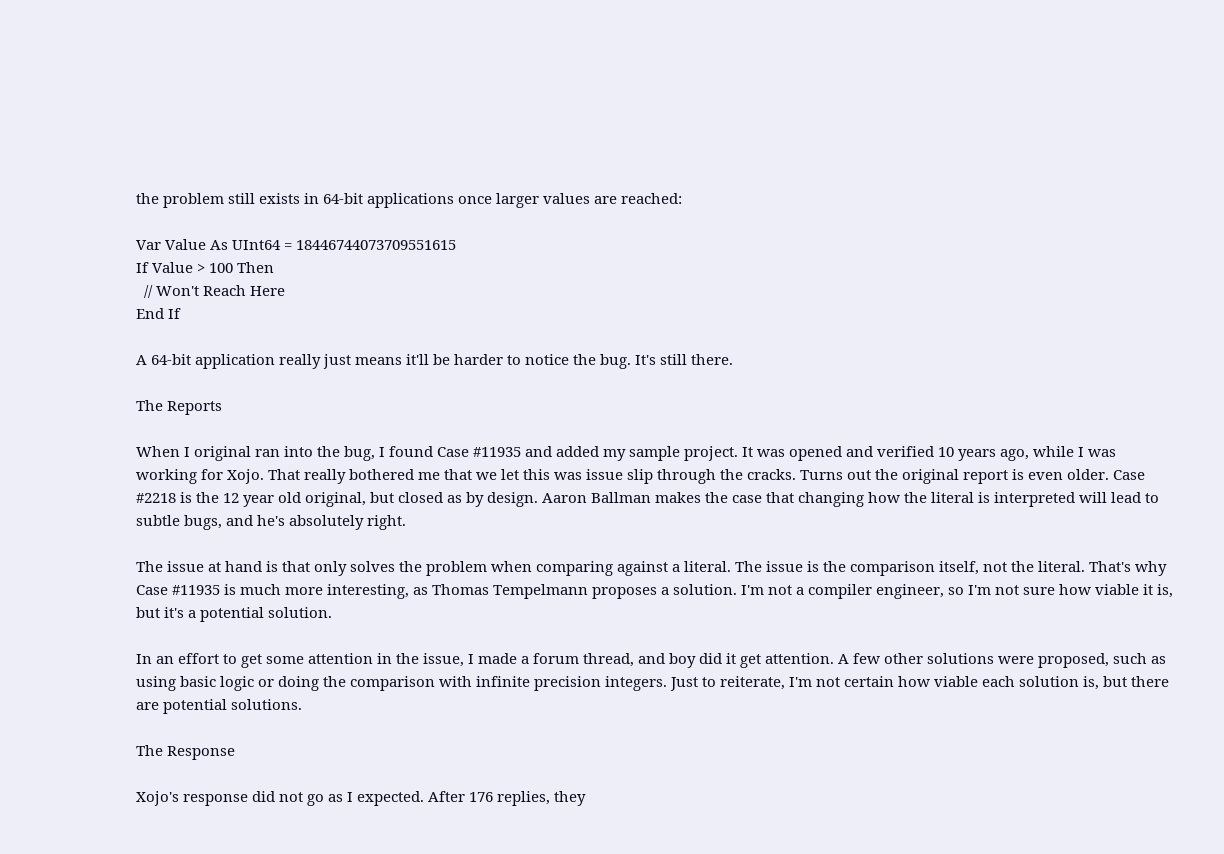the problem still exists in 64-bit applications once larger values are reached:

Var Value As UInt64 = 18446744073709551615
If Value > 100 Then
  // Won't Reach Here
End If

A 64-bit application really just means it'll be harder to notice the bug. It's still there.

The Reports

When I original ran into the bug, I found Case #11935 and added my sample project. It was opened and verified 10 years ago, while I was working for Xojo. That really bothered me that we let this was issue slip through the cracks. Turns out the original report is even older. Case #2218 is the 12 year old original, but closed as by design. Aaron Ballman makes the case that changing how the literal is interpreted will lead to subtle bugs, and he's absolutely right.

The issue at hand is that only solves the problem when comparing against a literal. The issue is the comparison itself, not the literal. That's why Case #11935 is much more interesting, as Thomas Tempelmann proposes a solution. I'm not a compiler engineer, so I'm not sure how viable it is, but it's a potential solution.

In an effort to get some attention in the issue, I made a forum thread, and boy did it get attention. A few other solutions were proposed, such as using basic logic or doing the comparison with infinite precision integers. Just to reiterate, I'm not certain how viable each solution is, but there are potential solutions.

The Response

Xojo's response did not go as I expected. After 176 replies, they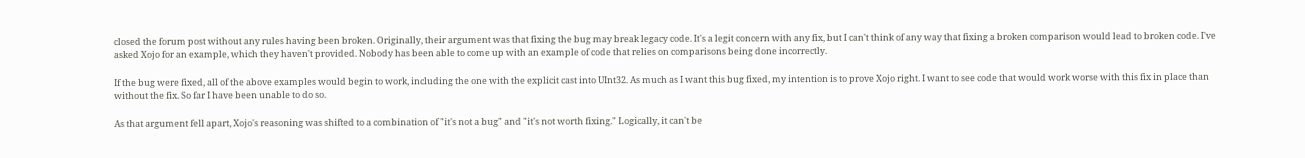closed the forum post without any rules having been broken. Originally, their argument was that fixing the bug may break legacy code. It's a legit concern with any fix, but I can't think of any way that fixing a broken comparison would lead to broken code. I've asked Xojo for an example, which they haven't provided. Nobody has been able to come up with an example of code that relies on comparisons being done incorrectly.

If the bug were fixed, all of the above examples would begin to work, including the one with the explicit cast into UInt32. As much as I want this bug fixed, my intention is to prove Xojo right. I want to see code that would work worse with this fix in place than without the fix. So far I have been unable to do so.

As that argument fell apart, Xojo's reasoning was shifted to a combination of "it's not a bug" and "it's not worth fixing." Logically, it can't be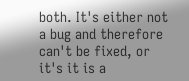both. It's either not a bug and therefore can't be fixed, or it's it is a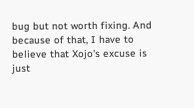bug but not worth fixing. And because of that, I have to believe that Xojo's excuse is just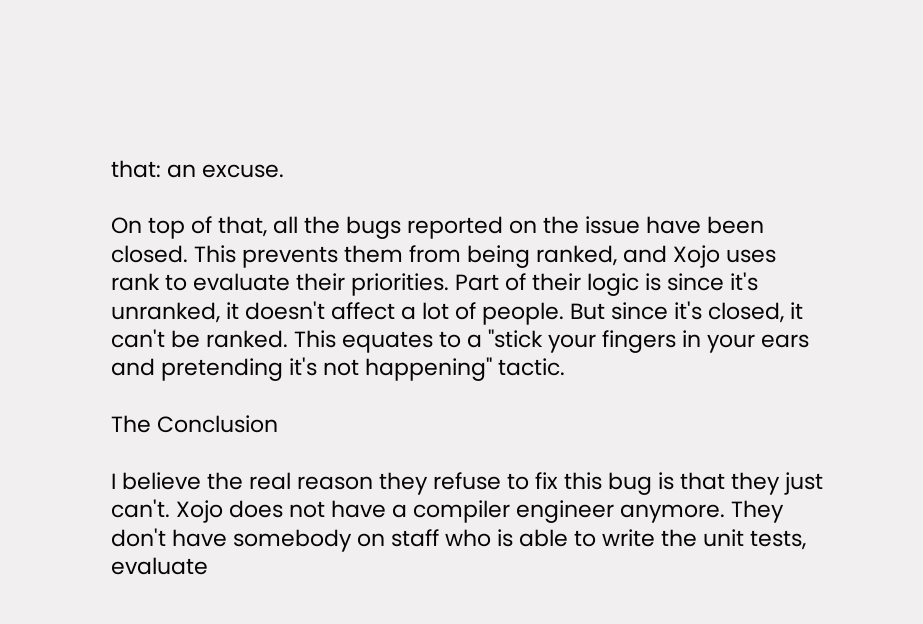that: an excuse.

On top of that, all the bugs reported on the issue have been closed. This prevents them from being ranked, and Xojo uses rank to evaluate their priorities. Part of their logic is since it's unranked, it doesn't affect a lot of people. But since it's closed, it can't be ranked. This equates to a "stick your fingers in your ears and pretending it's not happening" tactic.

The Conclusion

I believe the real reason they refuse to fix this bug is that they just can't. Xojo does not have a compiler engineer anymore. They don't have somebody on staff who is able to write the unit tests, evaluate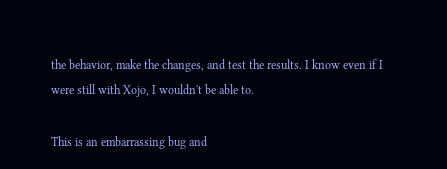the behavior, make the changes, and test the results. I know even if I were still with Xojo, I wouldn't be able to.

This is an embarrassing bug and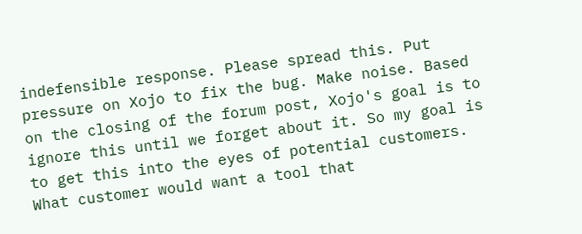indefensible response. Please spread this. Put pressure on Xojo to fix the bug. Make noise. Based on the closing of the forum post, Xojo's goal is to ignore this until we forget about it. So my goal is to get this into the eyes of potential customers. What customer would want a tool that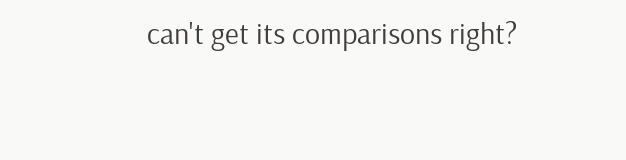can't get its comparisons right?